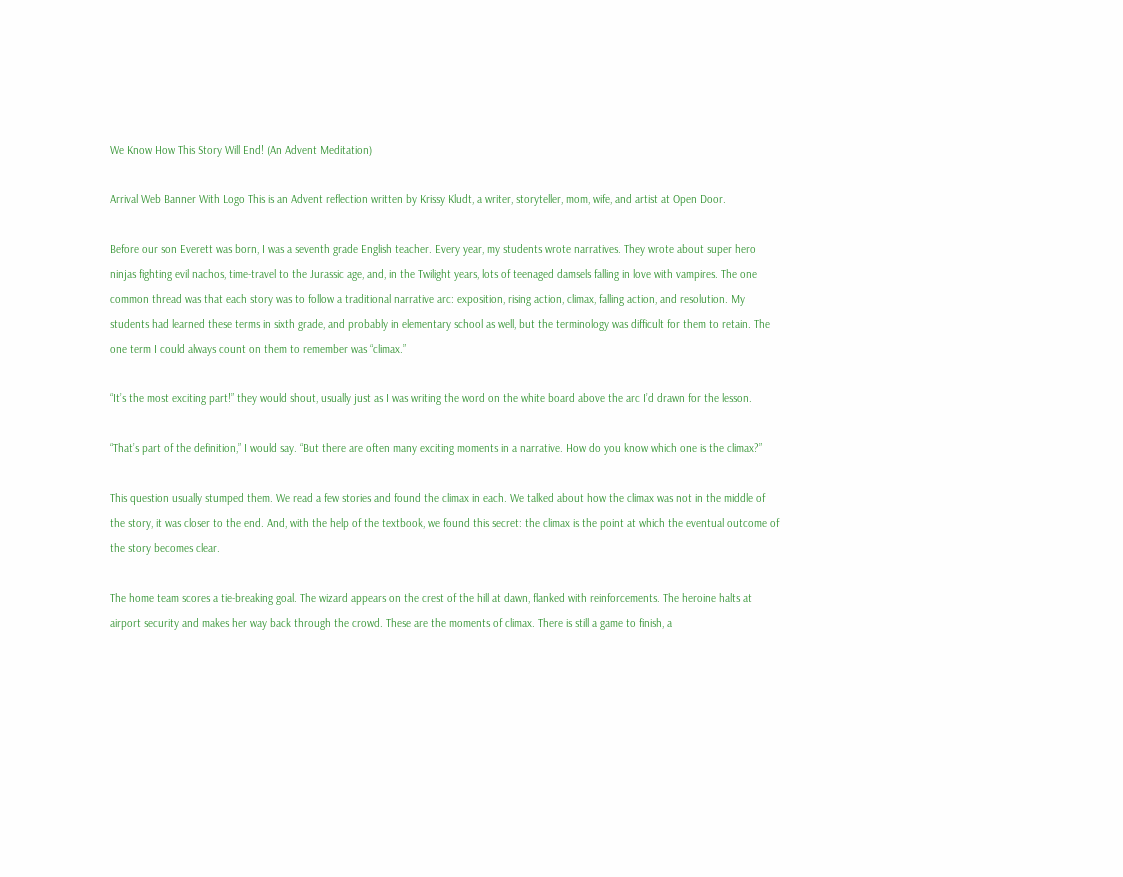We Know How This Story Will End! (An Advent Meditation)

Arrival Web Banner With Logo This is an Advent reflection written by Krissy Kludt, a writer, storyteller, mom, wife, and artist at Open Door.

Before our son Everett was born, I was a seventh grade English teacher. Every year, my students wrote narratives. They wrote about super hero ninjas fighting evil nachos, time-travel to the Jurassic age, and, in the Twilight years, lots of teenaged damsels falling in love with vampires. The one common thread was that each story was to follow a traditional narrative arc: exposition, rising action, climax, falling action, and resolution. My students had learned these terms in sixth grade, and probably in elementary school as well, but the terminology was difficult for them to retain. The one term I could always count on them to remember was “climax.”

“It’s the most exciting part!” they would shout, usually just as I was writing the word on the white board above the arc I’d drawn for the lesson.

“That’s part of the definition,” I would say. “But there are often many exciting moments in a narrative. How do you know which one is the climax?”

This question usually stumped them. We read a few stories and found the climax in each. We talked about how the climax was not in the middle of the story, it was closer to the end. And, with the help of the textbook, we found this secret: the climax is the point at which the eventual outcome of the story becomes clear.

The home team scores a tie-breaking goal. The wizard appears on the crest of the hill at dawn, flanked with reinforcements. The heroine halts at airport security and makes her way back through the crowd. These are the moments of climax. There is still a game to finish, a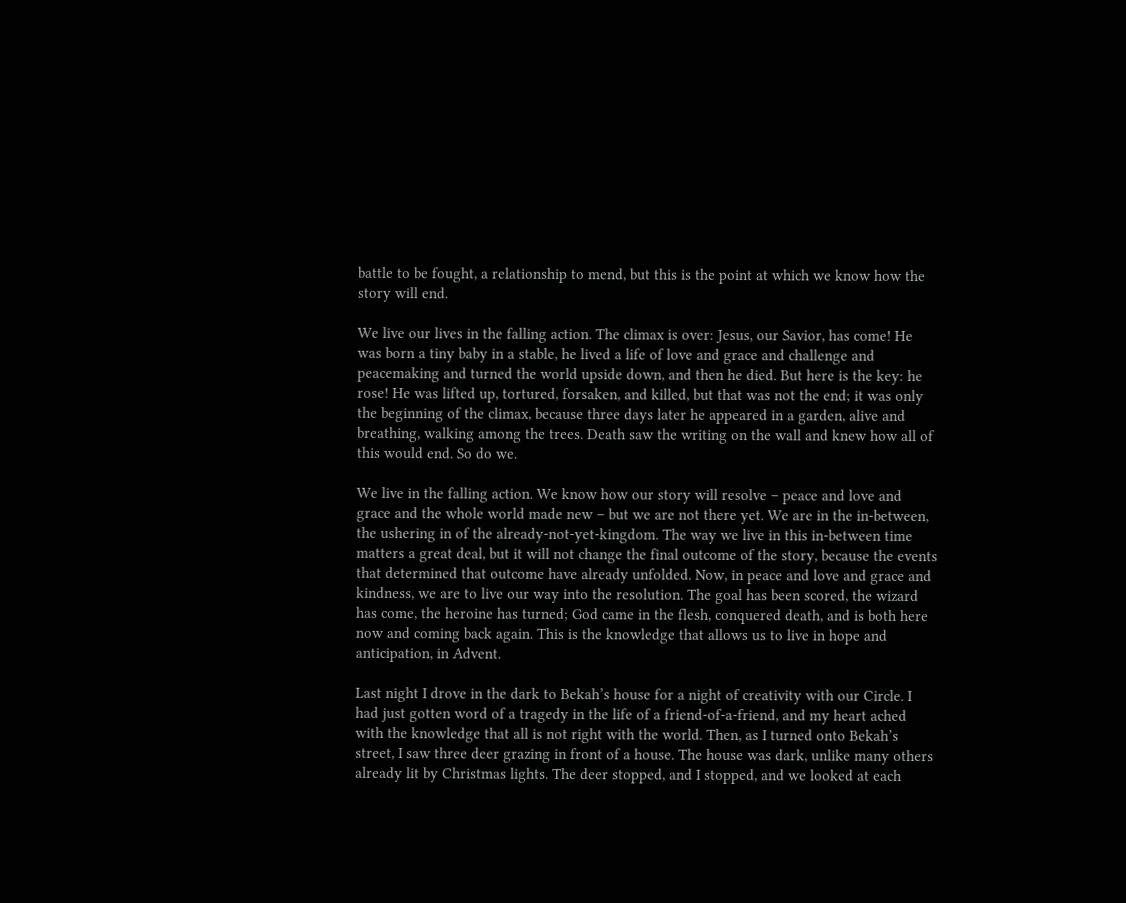battle to be fought, a relationship to mend, but this is the point at which we know how the story will end.

We live our lives in the falling action. The climax is over: Jesus, our Savior, has come! He was born a tiny baby in a stable, he lived a life of love and grace and challenge and peacemaking and turned the world upside down, and then he died. But here is the key: he rose! He was lifted up, tortured, forsaken, and killed, but that was not the end; it was only the beginning of the climax, because three days later he appeared in a garden, alive and breathing, walking among the trees. Death saw the writing on the wall and knew how all of this would end. So do we.

We live in the falling action. We know how our story will resolve – peace and love and grace and the whole world made new – but we are not there yet. We are in the in-between, the ushering in of the already-not-yet-kingdom. The way we live in this in-between time matters a great deal, but it will not change the final outcome of the story, because the events that determined that outcome have already unfolded. Now, in peace and love and grace and kindness, we are to live our way into the resolution. The goal has been scored, the wizard has come, the heroine has turned; God came in the flesh, conquered death, and is both here now and coming back again. This is the knowledge that allows us to live in hope and anticipation, in Advent.

Last night I drove in the dark to Bekah’s house for a night of creativity with our Circle. I had just gotten word of a tragedy in the life of a friend-of-a-friend, and my heart ached with the knowledge that all is not right with the world. Then, as I turned onto Bekah’s street, I saw three deer grazing in front of a house. The house was dark, unlike many others already lit by Christmas lights. The deer stopped, and I stopped, and we looked at each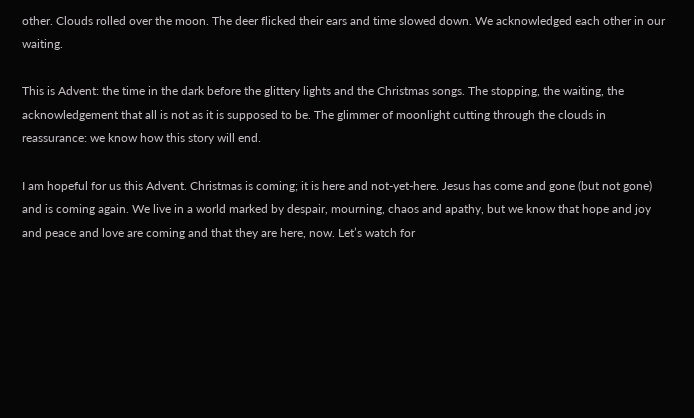other. Clouds rolled over the moon. The deer flicked their ears and time slowed down. We acknowledged each other in our waiting.

This is Advent: the time in the dark before the glittery lights and the Christmas songs. The stopping, the waiting, the acknowledgement that all is not as it is supposed to be. The glimmer of moonlight cutting through the clouds in reassurance: we know how this story will end.

I am hopeful for us this Advent. Christmas is coming; it is here and not-yet-here. Jesus has come and gone (but not gone) and is coming again. We live in a world marked by despair, mourning, chaos and apathy, but we know that hope and joy and peace and love are coming and that they are here, now. Let’s watch for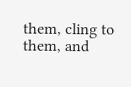them, cling to them, and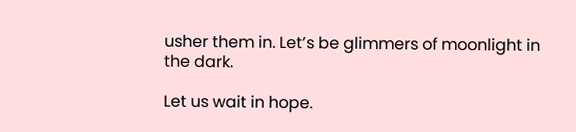usher them in. Let’s be glimmers of moonlight in the dark.

Let us wait in hope.